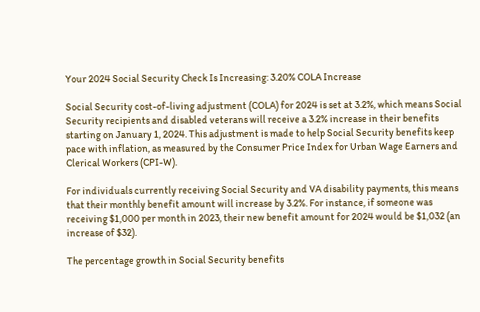Your 2024 Social Security Check Is Increasing: 3.20% COLA Increase

Social Security cost-of-living adjustment (COLA) for 2024 is set at 3.2%, which means Social Security recipients and disabled veterans will receive a 3.2% increase in their benefits starting on January 1, 2024. This adjustment is made to help Social Security benefits keep pace with inflation, as measured by the Consumer Price Index for Urban Wage Earners and Clerical Workers (CPI-W).

For individuals currently receiving Social Security and VA disability payments, this means that their monthly benefit amount will increase by 3.2%. For instance, if someone was receiving $1,000 per month in 2023, their new benefit amount for 2024 would be $1,032 (an increase of $32).

The percentage growth in Social Security benefits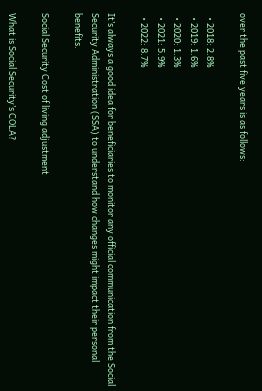over the past five years is as follows:

  • 2018: 2.8%
  • 2019: 1.6%
  • 2020: 1.3%
  • 2021: 5.9%
  • 2022: 8.7%

It’s always a good idea for beneficiaries to monitor any official communication from the Social Security Administration (SSA) to understand how changes might impact their personal benefits.

Social Security Cost of living adjustment

What is Social Security’s COLA?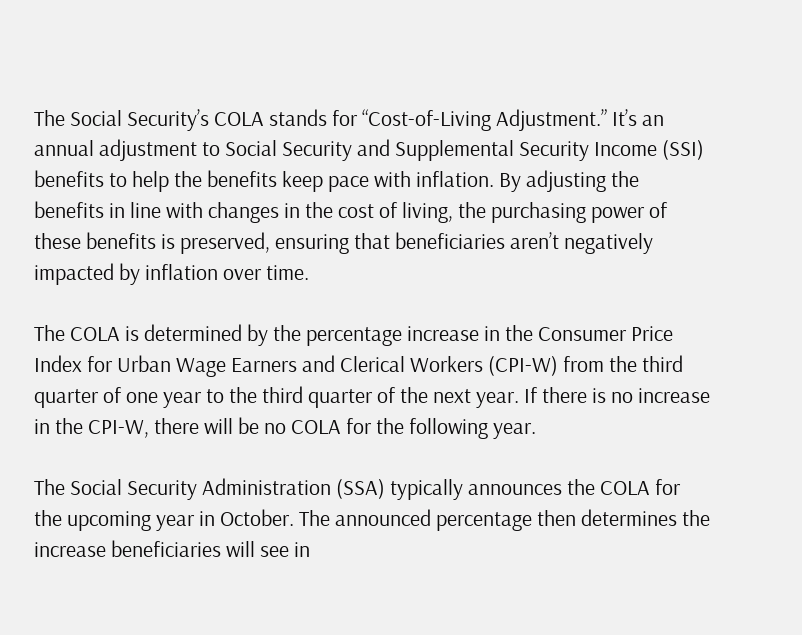The Social Security’s COLA stands for “Cost-of-Living Adjustment.” It’s an annual adjustment to Social Security and Supplemental Security Income (SSI) benefits to help the benefits keep pace with inflation. By adjusting the benefits in line with changes in the cost of living, the purchasing power of these benefits is preserved, ensuring that beneficiaries aren’t negatively impacted by inflation over time.

The COLA is determined by the percentage increase in the Consumer Price Index for Urban Wage Earners and Clerical Workers (CPI-W) from the third quarter of one year to the third quarter of the next year. If there is no increase in the CPI-W, there will be no COLA for the following year.

The Social Security Administration (SSA) typically announces the COLA for the upcoming year in October. The announced percentage then determines the increase beneficiaries will see in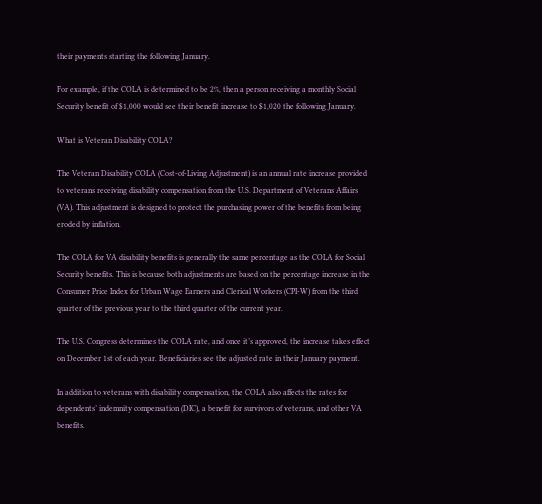their payments starting the following January.

For example, if the COLA is determined to be 2%, then a person receiving a monthly Social Security benefit of $1,000 would see their benefit increase to $1,020 the following January.

What is Veteran Disability COLA?

The Veteran Disability COLA (Cost-of-Living Adjustment) is an annual rate increase provided to veterans receiving disability compensation from the U.S. Department of Veterans Affairs (VA). This adjustment is designed to protect the purchasing power of the benefits from being eroded by inflation.

The COLA for VA disability benefits is generally the same percentage as the COLA for Social Security benefits. This is because both adjustments are based on the percentage increase in the Consumer Price Index for Urban Wage Earners and Clerical Workers (CPI-W) from the third quarter of the previous year to the third quarter of the current year.

The U.S. Congress determines the COLA rate, and once it’s approved, the increase takes effect on December 1st of each year. Beneficiaries see the adjusted rate in their January payment.

In addition to veterans with disability compensation, the COLA also affects the rates for dependents’ indemnity compensation (DIC), a benefit for survivors of veterans, and other VA benefits.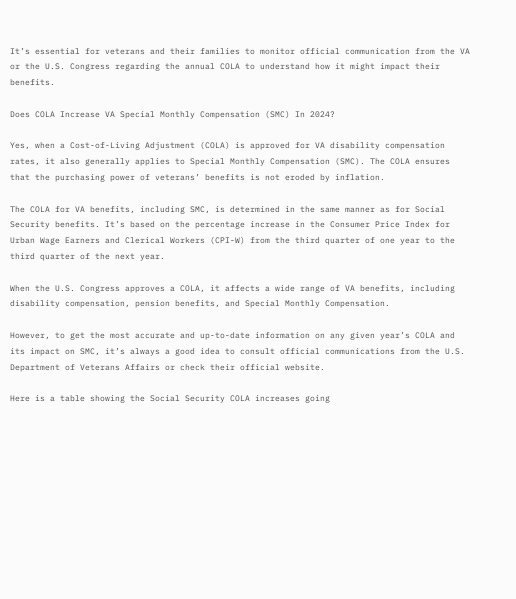It’s essential for veterans and their families to monitor official communication from the VA or the U.S. Congress regarding the annual COLA to understand how it might impact their benefits.

Does COLA Increase VA Special Monthly Compensation (SMC) In 2024?

Yes, when a Cost-of-Living Adjustment (COLA) is approved for VA disability compensation rates, it also generally applies to Special Monthly Compensation (SMC). The COLA ensures that the purchasing power of veterans’ benefits is not eroded by inflation.

The COLA for VA benefits, including SMC, is determined in the same manner as for Social Security benefits. It’s based on the percentage increase in the Consumer Price Index for Urban Wage Earners and Clerical Workers (CPI-W) from the third quarter of one year to the third quarter of the next year.

When the U.S. Congress approves a COLA, it affects a wide range of VA benefits, including disability compensation, pension benefits, and Special Monthly Compensation.

However, to get the most accurate and up-to-date information on any given year’s COLA and its impact on SMC, it’s always a good idea to consult official communications from the U.S. Department of Veterans Affairs or check their official website.

Here is a table showing the Social Security COLA increases going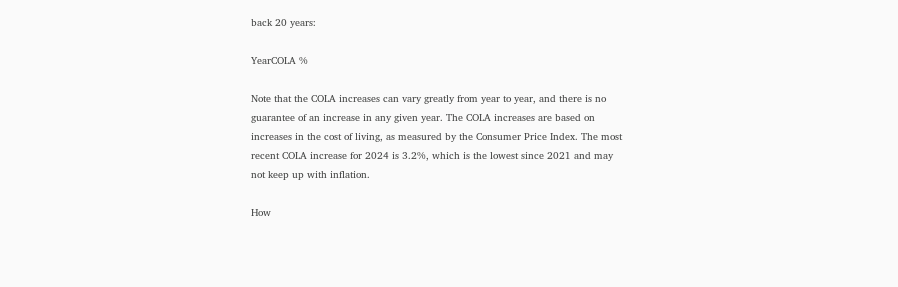back 20 years:

YearCOLA %

Note that the COLA increases can vary greatly from year to year, and there is no guarantee of an increase in any given year. The COLA increases are based on increases in the cost of living, as measured by the Consumer Price Index. The most recent COLA increase for 2024 is 3.2%, which is the lowest since 2021 and may not keep up with inflation.

How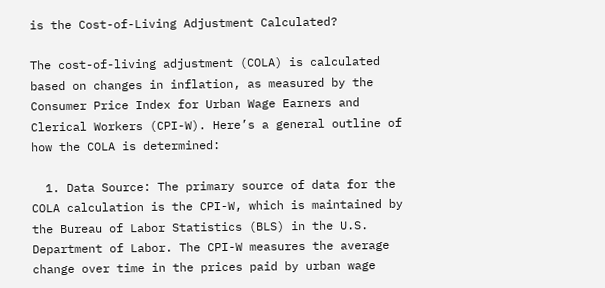is the Cost-of-Living Adjustment Calculated?

The cost-of-living adjustment (COLA) is calculated based on changes in inflation, as measured by the Consumer Price Index for Urban Wage Earners and Clerical Workers (CPI-W). Here’s a general outline of how the COLA is determined:

  1. Data Source: The primary source of data for the COLA calculation is the CPI-W, which is maintained by the Bureau of Labor Statistics (BLS) in the U.S. Department of Labor. The CPI-W measures the average change over time in the prices paid by urban wage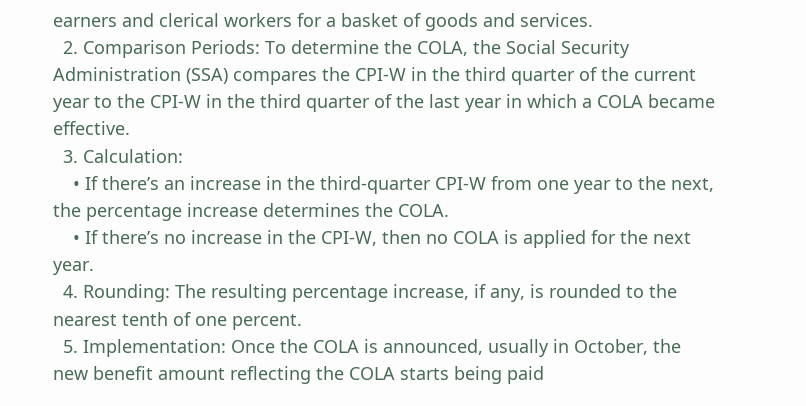earners and clerical workers for a basket of goods and services.
  2. Comparison Periods: To determine the COLA, the Social Security Administration (SSA) compares the CPI-W in the third quarter of the current year to the CPI-W in the third quarter of the last year in which a COLA became effective.
  3. Calculation:
    • If there’s an increase in the third-quarter CPI-W from one year to the next, the percentage increase determines the COLA.
    • If there’s no increase in the CPI-W, then no COLA is applied for the next year.
  4. Rounding: The resulting percentage increase, if any, is rounded to the nearest tenth of one percent.
  5. Implementation: Once the COLA is announced, usually in October, the new benefit amount reflecting the COLA starts being paid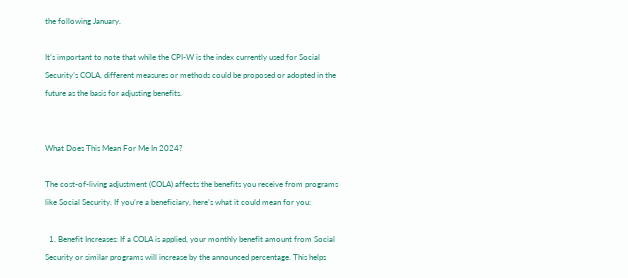the following January.

It’s important to note that while the CPI-W is the index currently used for Social Security’s COLA, different measures or methods could be proposed or adopted in the future as the basis for adjusting benefits.


What Does This Mean For Me In 2024?

The cost-of-living adjustment (COLA) affects the benefits you receive from programs like Social Security. If you’re a beneficiary, here’s what it could mean for you:

  1. Benefit Increases: If a COLA is applied, your monthly benefit amount from Social Security or similar programs will increase by the announced percentage. This helps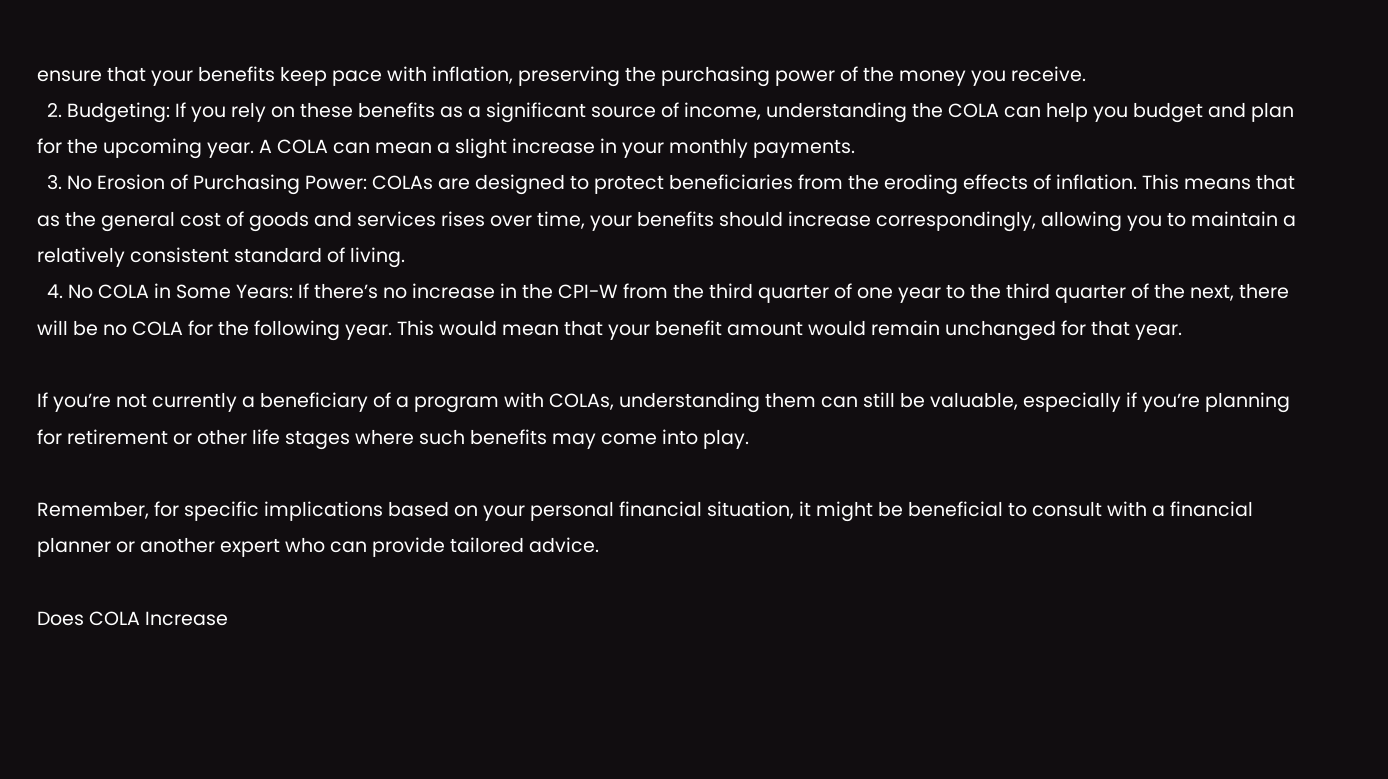ensure that your benefits keep pace with inflation, preserving the purchasing power of the money you receive.
  2. Budgeting: If you rely on these benefits as a significant source of income, understanding the COLA can help you budget and plan for the upcoming year. A COLA can mean a slight increase in your monthly payments.
  3. No Erosion of Purchasing Power: COLAs are designed to protect beneficiaries from the eroding effects of inflation. This means that as the general cost of goods and services rises over time, your benefits should increase correspondingly, allowing you to maintain a relatively consistent standard of living.
  4. No COLA in Some Years: If there’s no increase in the CPI-W from the third quarter of one year to the third quarter of the next, there will be no COLA for the following year. This would mean that your benefit amount would remain unchanged for that year.

If you’re not currently a beneficiary of a program with COLAs, understanding them can still be valuable, especially if you’re planning for retirement or other life stages where such benefits may come into play.

Remember, for specific implications based on your personal financial situation, it might be beneficial to consult with a financial planner or another expert who can provide tailored advice.

Does COLA Increase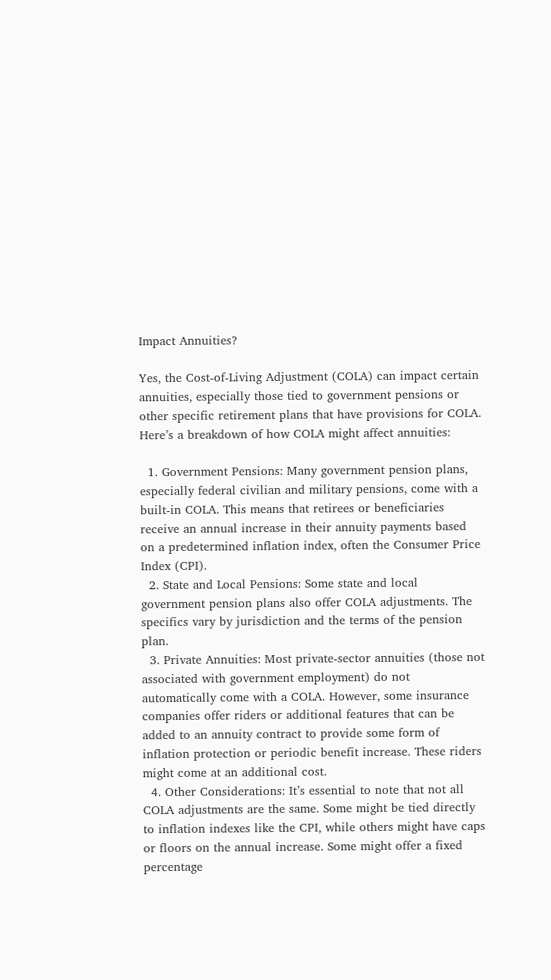Impact Annuities?

Yes, the Cost-of-Living Adjustment (COLA) can impact certain annuities, especially those tied to government pensions or other specific retirement plans that have provisions for COLA. Here’s a breakdown of how COLA might affect annuities:

  1. Government Pensions: Many government pension plans, especially federal civilian and military pensions, come with a built-in COLA. This means that retirees or beneficiaries receive an annual increase in their annuity payments based on a predetermined inflation index, often the Consumer Price Index (CPI).
  2. State and Local Pensions: Some state and local government pension plans also offer COLA adjustments. The specifics vary by jurisdiction and the terms of the pension plan.
  3. Private Annuities: Most private-sector annuities (those not associated with government employment) do not automatically come with a COLA. However, some insurance companies offer riders or additional features that can be added to an annuity contract to provide some form of inflation protection or periodic benefit increase. These riders might come at an additional cost.
  4. Other Considerations: It’s essential to note that not all COLA adjustments are the same. Some might be tied directly to inflation indexes like the CPI, while others might have caps or floors on the annual increase. Some might offer a fixed percentage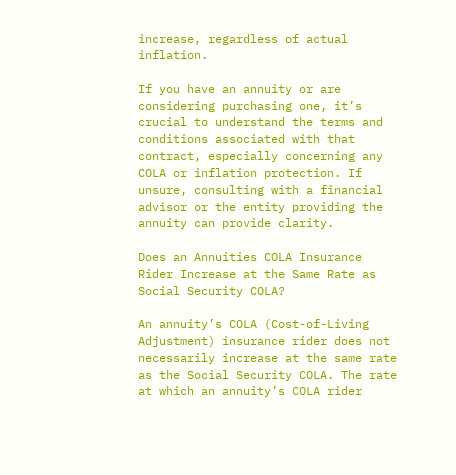increase, regardless of actual inflation.

If you have an annuity or are considering purchasing one, it’s crucial to understand the terms and conditions associated with that contract, especially concerning any COLA or inflation protection. If unsure, consulting with a financial advisor or the entity providing the annuity can provide clarity.

Does an Annuities COLA Insurance Rider Increase at the Same Rate as Social Security COLA?

An annuity’s COLA (Cost-of-Living Adjustment) insurance rider does not necessarily increase at the same rate as the Social Security COLA. The rate at which an annuity’s COLA rider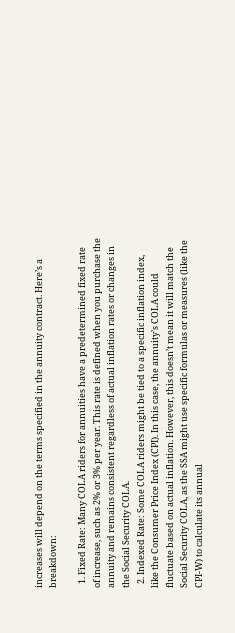increases will depend on the terms specified in the annuity contract. Here’s a breakdown:

  1. Fixed Rate: Many COLA riders for annuities have a predetermined fixed rate of increase, such as 2% or 3% per year. This rate is defined when you purchase the annuity and remains consistent regardless of actual inflation rates or changes in the Social Security COLA.
  2. Indexed Rate: Some COLA riders might be tied to a specific inflation index, like the Consumer Price Index (CPI). In this case, the annuity’s COLA could fluctuate based on actual inflation. However, this doesn’t mean it will match the Social Security COLA, as the SSA might use specific formulas or measures (like the CPI-W) to calculate its annual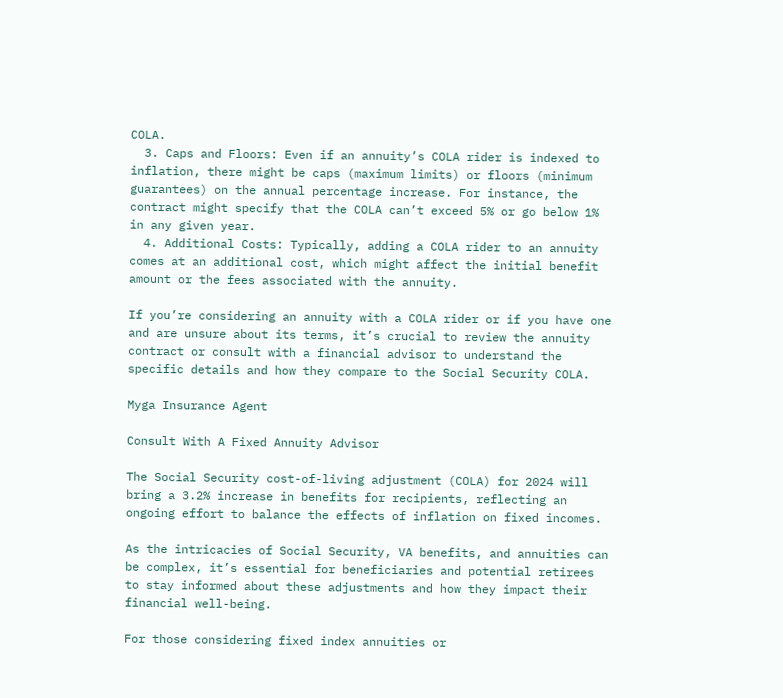COLA.
  3. Caps and Floors: Even if an annuity’s COLA rider is indexed to inflation, there might be caps (maximum limits) or floors (minimum guarantees) on the annual percentage increase. For instance, the contract might specify that the COLA can’t exceed 5% or go below 1% in any given year.
  4. Additional Costs: Typically, adding a COLA rider to an annuity comes at an additional cost, which might affect the initial benefit amount or the fees associated with the annuity.

If you’re considering an annuity with a COLA rider or if you have one and are unsure about its terms, it’s crucial to review the annuity contract or consult with a financial advisor to understand the specific details and how they compare to the Social Security COLA.

Myga Insurance Agent

Consult With A Fixed Annuity Advisor

The Social Security cost-of-living adjustment (COLA) for 2024 will bring a 3.2% increase in benefits for recipients, reflecting an ongoing effort to balance the effects of inflation on fixed incomes.

As the intricacies of Social Security, VA benefits, and annuities can be complex, it’s essential for beneficiaries and potential retirees to stay informed about these adjustments and how they impact their financial well-being.

For those considering fixed index annuities or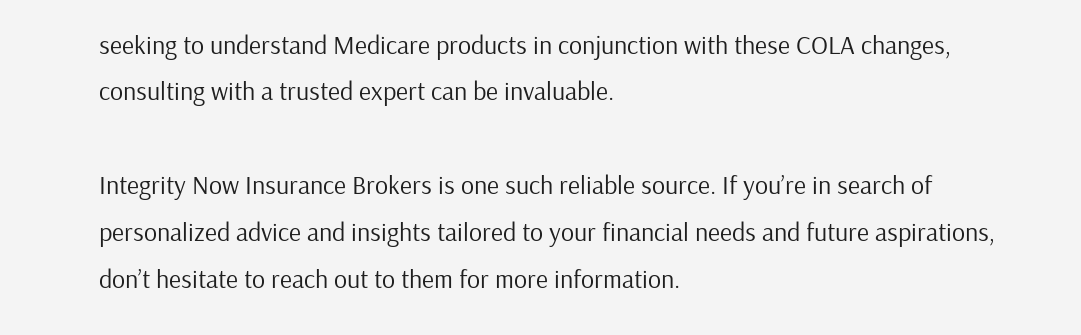seeking to understand Medicare products in conjunction with these COLA changes, consulting with a trusted expert can be invaluable.

Integrity Now Insurance Brokers is one such reliable source. If you’re in search of personalized advice and insights tailored to your financial needs and future aspirations, don’t hesitate to reach out to them for more information.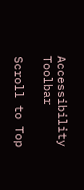Accessibility Toolbar

Scroll to Top